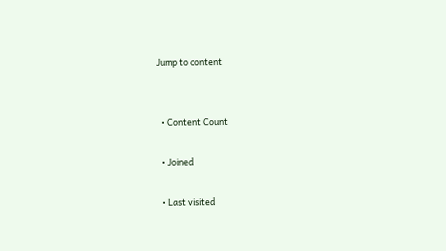Jump to content


  • Content Count

  • Joined

  • Last visited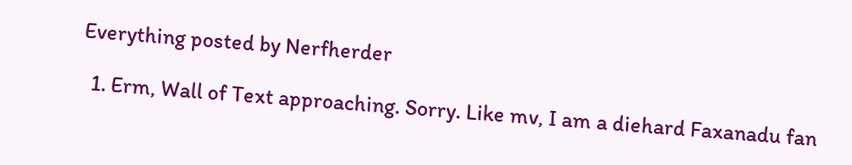Everything posted by Nerfherder

  1. Erm, Wall of Text approaching. Sorry. Like mv, I am a diehard Faxanadu fan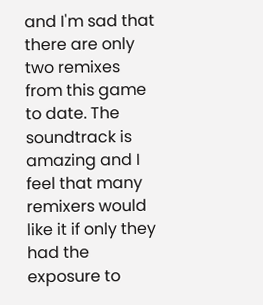and I'm sad that there are only two remixes from this game to date. The soundtrack is amazing and I feel that many remixers would like it if only they had the exposure to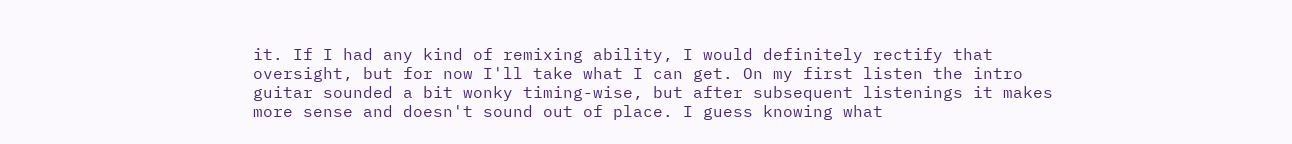it. If I had any kind of remixing ability, I would definitely rectify that oversight, but for now I'll take what I can get. On my first listen the intro guitar sounded a bit wonky timing-wise, but after subsequent listenings it makes more sense and doesn't sound out of place. I guess knowing what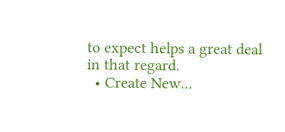to expect helps a great deal in that regard.
  • Create New...